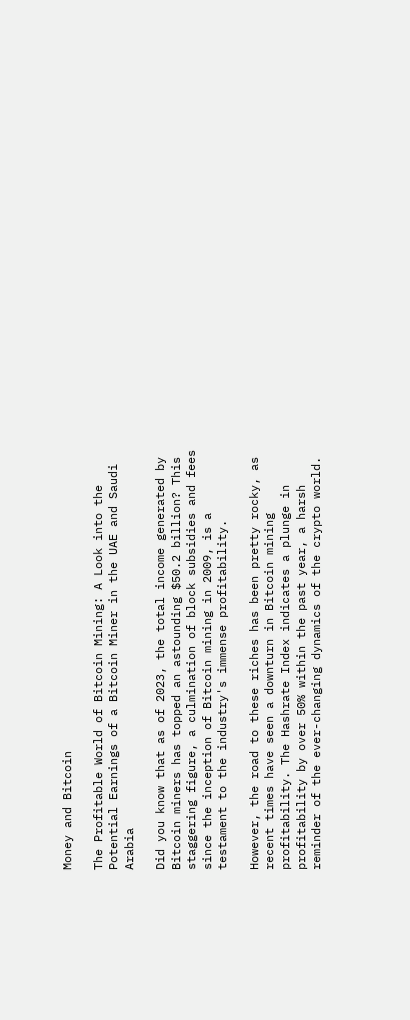Money and Bitcoin

The Profitable World of Bitcoin Mining: A Look into the Potential Earnings of a Bitcoin Miner in the UAE and Saudi Arabia

Did you know that as of 2023, the total income generated by Bitcoin miners has topped an astounding $50.2 billion? This staggering figure, a culmination of block subsidies and fees since the inception of Bitcoin mining in 2009, is a testament to the industry's immense profitability.

However, the road to these riches has been pretty rocky, as recent times have seen a downturn in Bitcoin mining profitability. The Hashrate Index indicates a plunge in profitability by over 50% within the past year, a harsh reminder of the ever-changing dynamics of the crypto world.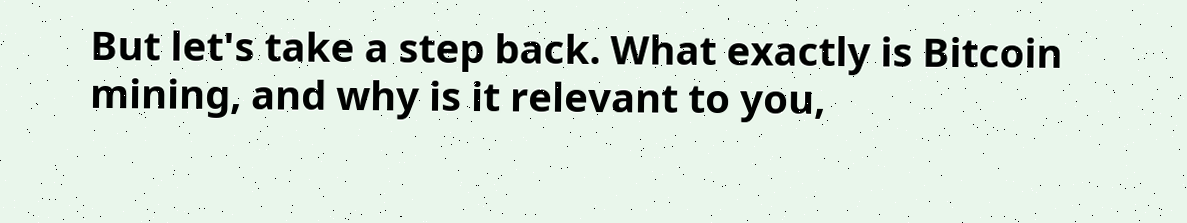But let's take a step back. What exactly is Bitcoin mining, and why is it relevant to you,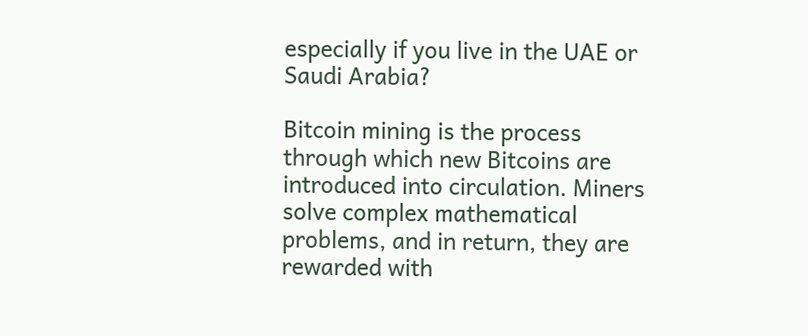especially if you live in the UAE or Saudi Arabia?

Bitcoin mining is the process through which new Bitcoins are introduced into circulation. Miners solve complex mathematical problems, and in return, they are rewarded with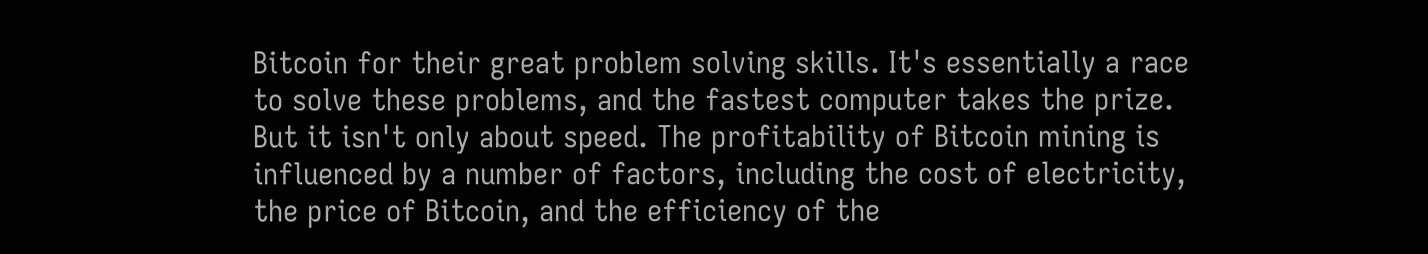Bitcoin for their great problem solving skills. It's essentially a race to solve these problems, and the fastest computer takes the prize. But it isn't only about speed. The profitability of Bitcoin mining is influenced by a number of factors, including the cost of electricity, the price of Bitcoin, and the efficiency of the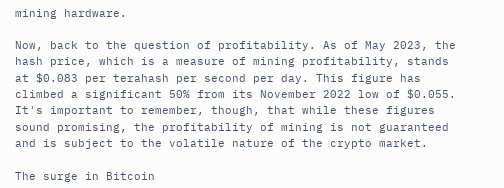mining hardware.

Now, back to the question of profitability. As of May 2023, the hash price, which is a measure of mining profitability, stands at $0.083 per terahash per second per day. This figure has climbed a significant 50% from its November 2022 low of $0.055. It's important to remember, though, that while these figures sound promising, the profitability of mining is not guaranteed and is subject to the volatile nature of the crypto market.

The surge in Bitcoin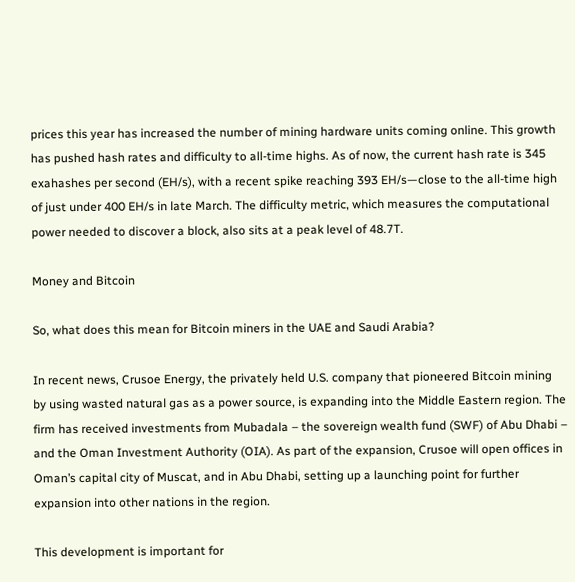prices this year has increased the number of mining hardware units coming online. This growth has pushed hash rates and difficulty to all-time highs. As of now, the current hash rate is 345 exahashes per second (EH/s), with a recent spike reaching 393 EH/s—close to the all-time high of just under 400 EH/s in late March. The difficulty metric, which measures the computational power needed to discover a block, also sits at a peak level of 48.7T.

Money and Bitcoin

So, what does this mean for Bitcoin miners in the UAE and Saudi Arabia?

In recent news, Crusoe Energy, the privately held U.S. company that pioneered Bitcoin mining by using wasted natural gas as a power source, is expanding into the Middle Eastern region. The firm has received investments from Mubadala – the sovereign wealth fund (SWF) of Abu Dhabi – and the Oman Investment Authority (OIA). As part of the expansion, Crusoe will open offices in Oman’s capital city of Muscat, and in Abu Dhabi, setting up a launching point for further expansion into other nations in the region.

This development is important for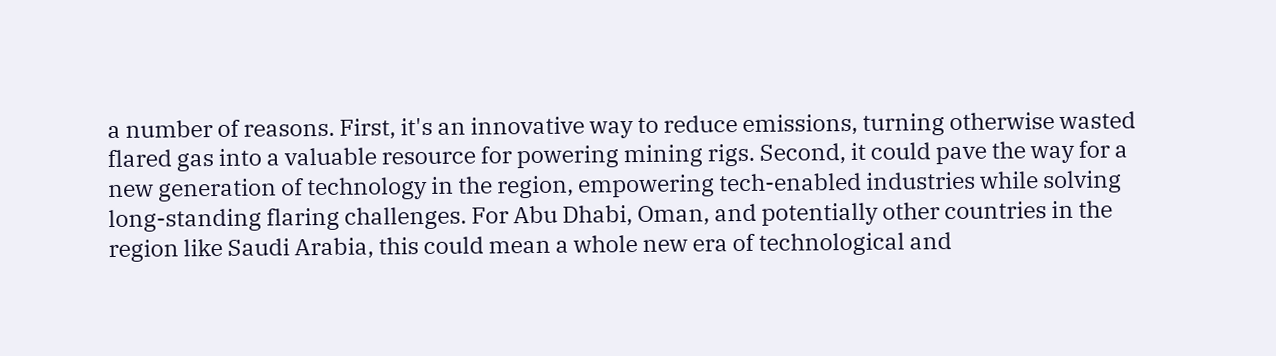a number of reasons. First, it's an innovative way to reduce emissions, turning otherwise wasted flared gas into a valuable resource for powering mining rigs. Second, it could pave the way for a new generation of technology in the region, empowering tech-enabled industries while solving long-standing flaring challenges. For Abu Dhabi, Oman, and potentially other countries in the region like Saudi Arabia, this could mean a whole new era of technological and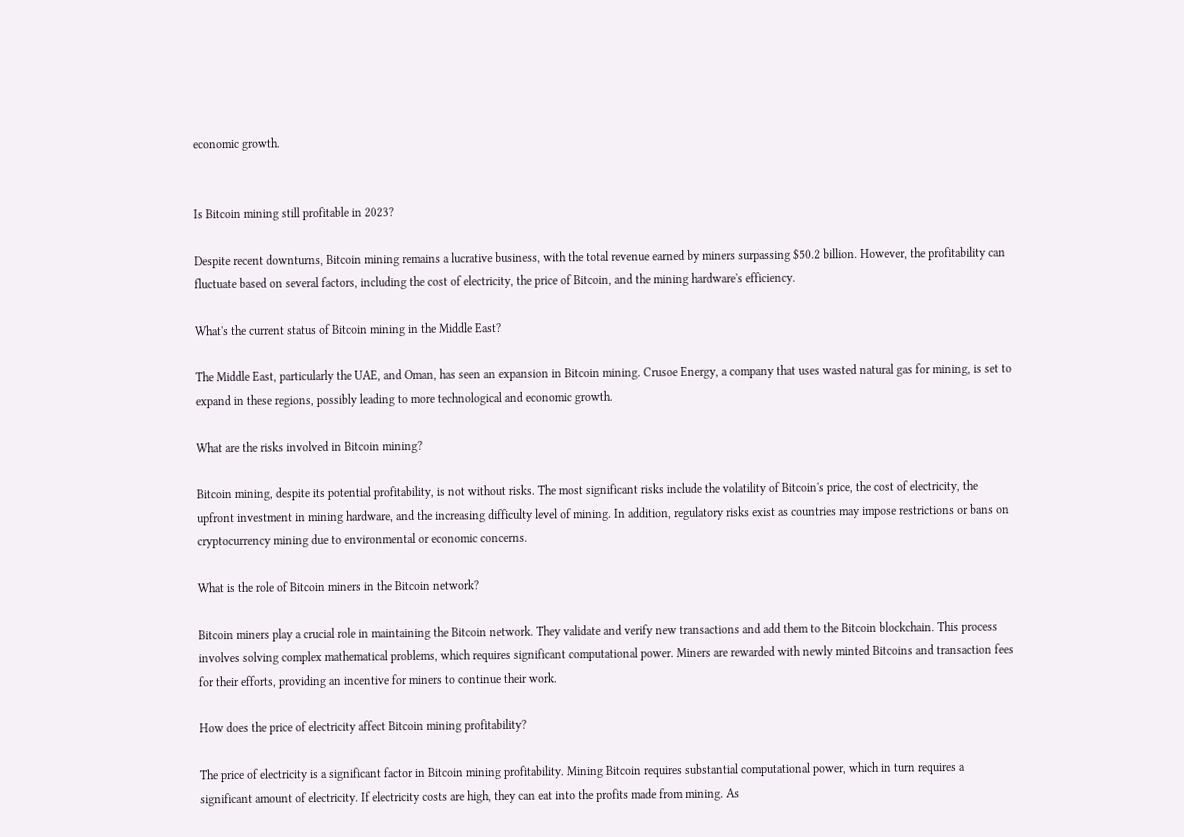economic growth.


Is Bitcoin mining still profitable in 2023?

Despite recent downturns, Bitcoin mining remains a lucrative business, with the total revenue earned by miners surpassing $50.2 billion. However, the profitability can fluctuate based on several factors, including the cost of electricity, the price of Bitcoin, and the mining hardware's efficiency.

What's the current status of Bitcoin mining in the Middle East?

The Middle East, particularly the UAE, and Oman, has seen an expansion in Bitcoin mining. Crusoe Energy, a company that uses wasted natural gas for mining, is set to expand in these regions, possibly leading to more technological and economic growth.

What are the risks involved in Bitcoin mining?

Bitcoin mining, despite its potential profitability, is not without risks. The most significant risks include the volatility of Bitcoin's price, the cost of electricity, the upfront investment in mining hardware, and the increasing difficulty level of mining. In addition, regulatory risks exist as countries may impose restrictions or bans on cryptocurrency mining due to environmental or economic concerns.

What is the role of Bitcoin miners in the Bitcoin network?

Bitcoin miners play a crucial role in maintaining the Bitcoin network. They validate and verify new transactions and add them to the Bitcoin blockchain. This process involves solving complex mathematical problems, which requires significant computational power. Miners are rewarded with newly minted Bitcoins and transaction fees for their efforts, providing an incentive for miners to continue their work.

How does the price of electricity affect Bitcoin mining profitability?

The price of electricity is a significant factor in Bitcoin mining profitability. Mining Bitcoin requires substantial computational power, which in turn requires a significant amount of electricity. If electricity costs are high, they can eat into the profits made from mining. As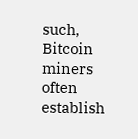such, Bitcoin miners often establish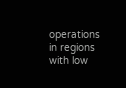operations in regions with low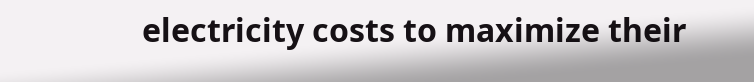electricity costs to maximize their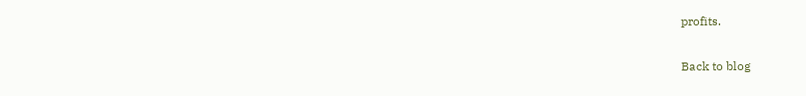profits.

Back to blog